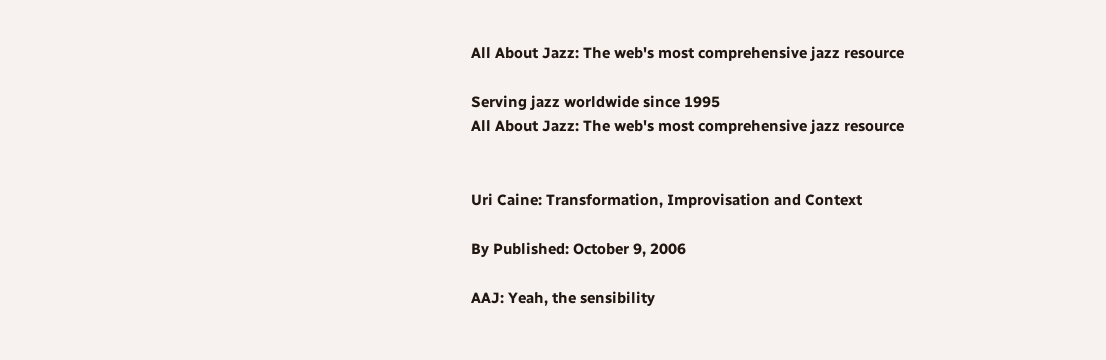All About Jazz: The web's most comprehensive jazz resource

Serving jazz worldwide since 1995
All About Jazz: The web's most comprehensive jazz resource


Uri Caine: Transformation, Improvisation and Context

By Published: October 9, 2006

AAJ: Yeah, the sensibility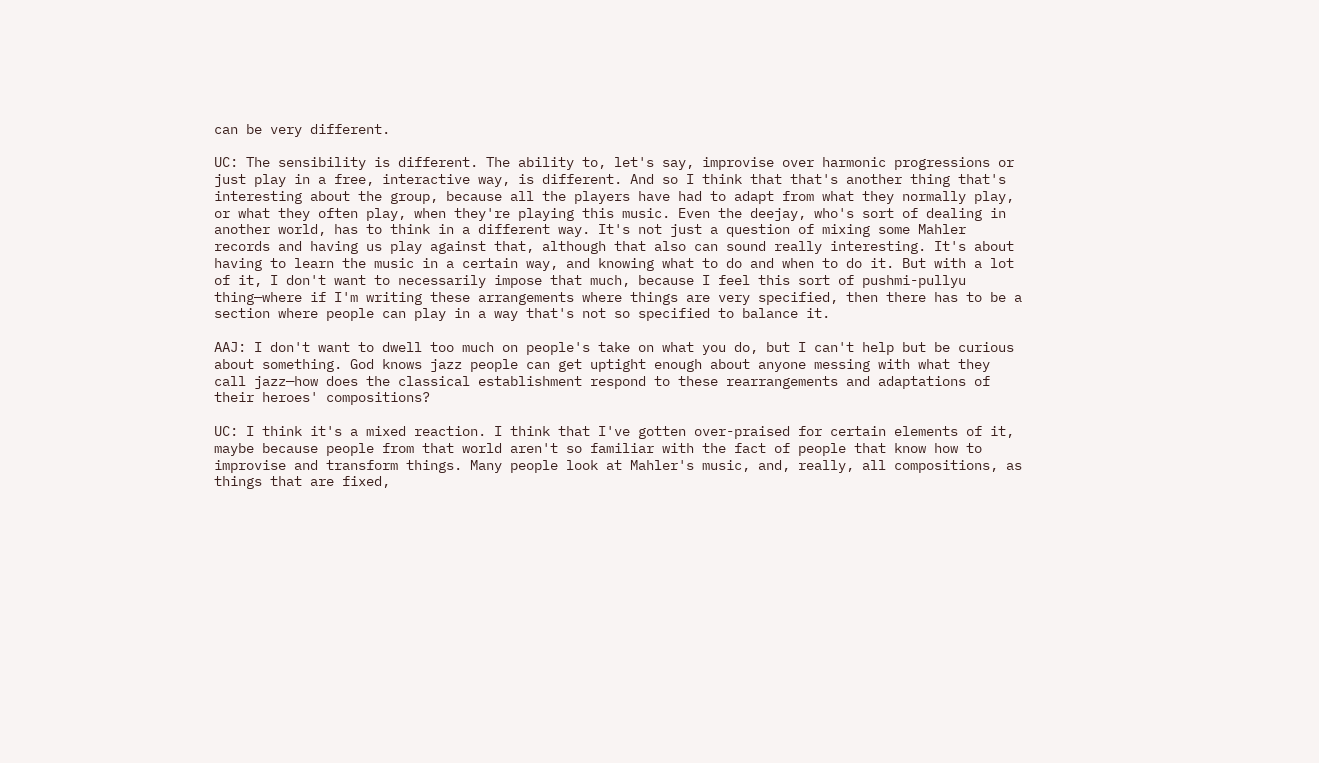can be very different.

UC: The sensibility is different. The ability to, let's say, improvise over harmonic progressions or just play in a free, interactive way, is different. And so I think that that's another thing that's interesting about the group, because all the players have had to adapt from what they normally play, or what they often play, when they're playing this music. Even the deejay, who's sort of dealing in another world, has to think in a different way. It's not just a question of mixing some Mahler records and having us play against that, although that also can sound really interesting. It's about having to learn the music in a certain way, and knowing what to do and when to do it. But with a lot of it, I don't want to necessarily impose that much, because I feel this sort of pushmi-pullyu thing—where if I'm writing these arrangements where things are very specified, then there has to be a section where people can play in a way that's not so specified to balance it.

AAJ: I don't want to dwell too much on people's take on what you do, but I can't help but be curious about something. God knows jazz people can get uptight enough about anyone messing with what they call jazz—how does the classical establishment respond to these rearrangements and adaptations of their heroes' compositions?

UC: I think it's a mixed reaction. I think that I've gotten over-praised for certain elements of it, maybe because people from that world aren't so familiar with the fact of people that know how to improvise and transform things. Many people look at Mahler's music, and, really, all compositions, as things that are fixed,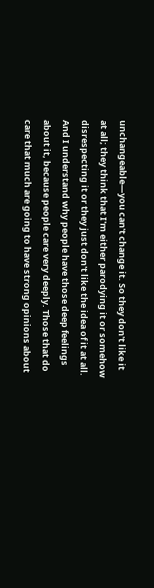unchangeable—you can't change it. So they don't like it at all; they think that I'm either parodying it or somehow disrespecting it or they just don't like the idea of it at all. And I understand why people have those deep feelings about it, because people care very deeply. Those that do care that much are going to have strong opinions about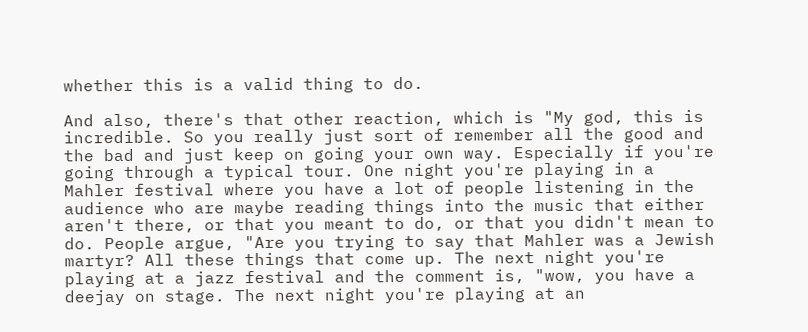whether this is a valid thing to do.

And also, there's that other reaction, which is "My god, this is incredible. So you really just sort of remember all the good and the bad and just keep on going your own way. Especially if you're going through a typical tour. One night you're playing in a Mahler festival where you have a lot of people listening in the audience who are maybe reading things into the music that either aren't there, or that you meant to do, or that you didn't mean to do. People argue, "Are you trying to say that Mahler was a Jewish martyr? All these things that come up. The next night you're playing at a jazz festival and the comment is, "wow, you have a deejay on stage. The next night you're playing at an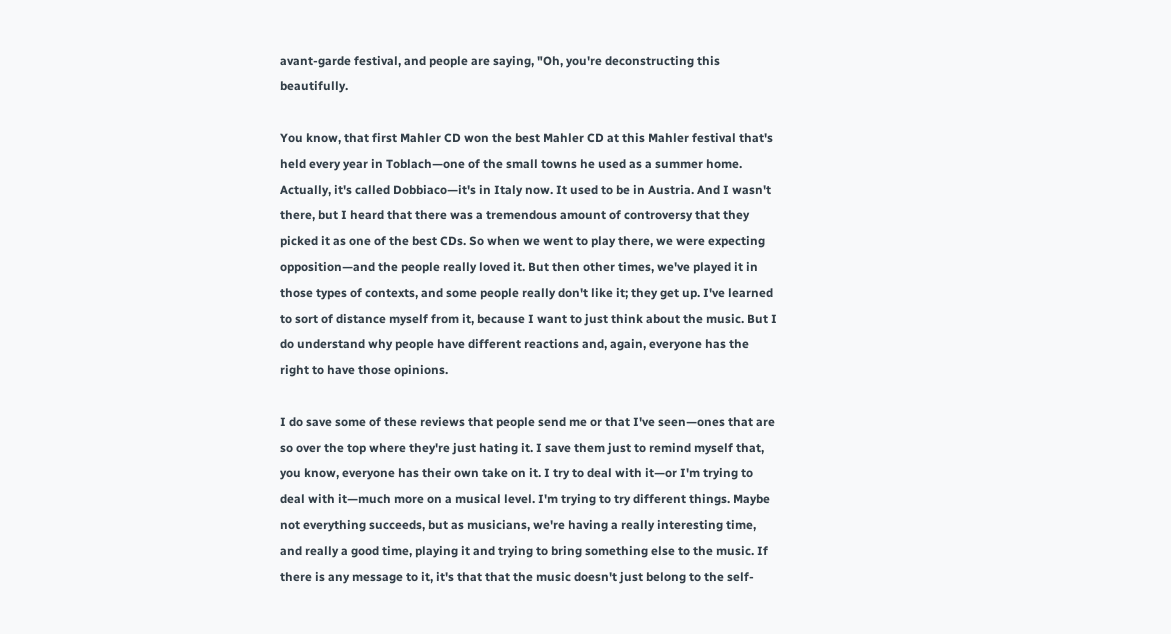avant-garde festival, and people are saying, "Oh, you're deconstructing this beautifully.

You know, that first Mahler CD won the best Mahler CD at this Mahler festival that's held every year in Toblach—one of the small towns he used as a summer home. Actually, it's called Dobbiaco—it's in Italy now. It used to be in Austria. And I wasn't there, but I heard that there was a tremendous amount of controversy that they picked it as one of the best CDs. So when we went to play there, we were expecting opposition—and the people really loved it. But then other times, we've played it in those types of contexts, and some people really don't like it; they get up. I've learned to sort of distance myself from it, because I want to just think about the music. But I do understand why people have different reactions and, again, everyone has the right to have those opinions.

I do save some of these reviews that people send me or that I've seen—ones that are so over the top where they're just hating it. I save them just to remind myself that, you know, everyone has their own take on it. I try to deal with it—or I'm trying to deal with it—much more on a musical level. I'm trying to try different things. Maybe not everything succeeds, but as musicians, we're having a really interesting time, and really a good time, playing it and trying to bring something else to the music. If there is any message to it, it's that that the music doesn't just belong to the self-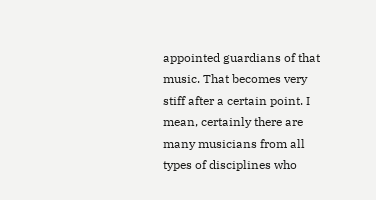appointed guardians of that music. That becomes very stiff after a certain point. I mean, certainly there are many musicians from all types of disciplines who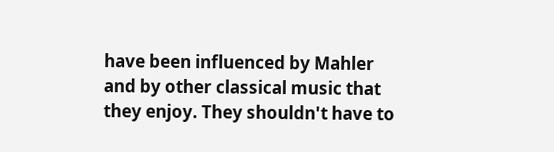have been influenced by Mahler and by other classical music that they enjoy. They shouldn't have to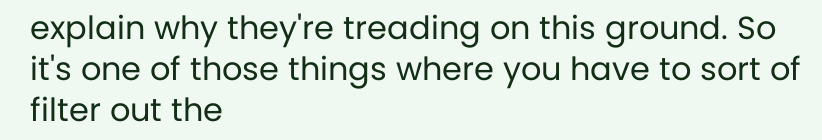explain why they're treading on this ground. So it's one of those things where you have to sort of filter out the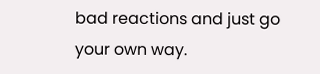bad reactions and just go your own way.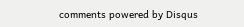comments powered by Disqus